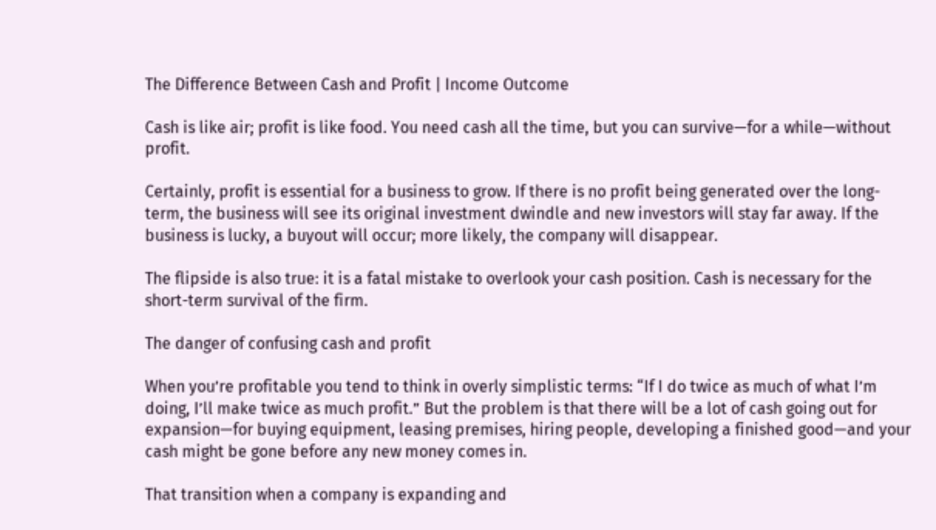The Difference Between Cash and Profit | Income Outcome

Cash is like air; profit is like food. You need cash all the time, but you can survive—for a while—without profit.

Certainly, profit is essential for a business to grow. If there is no profit being generated over the long-term, the business will see its original investment dwindle and new investors will stay far away. If the business is lucky, a buyout will occur; more likely, the company will disappear.

The flipside is also true: it is a fatal mistake to overlook your cash position. Cash is necessary for the short-term survival of the firm.

The danger of confusing cash and profit

When you’re profitable you tend to think in overly simplistic terms: “If I do twice as much of what I’m doing, I’ll make twice as much profit.” But the problem is that there will be a lot of cash going out for expansion—for buying equipment, leasing premises, hiring people, developing a finished good—and your cash might be gone before any new money comes in.

That transition when a company is expanding and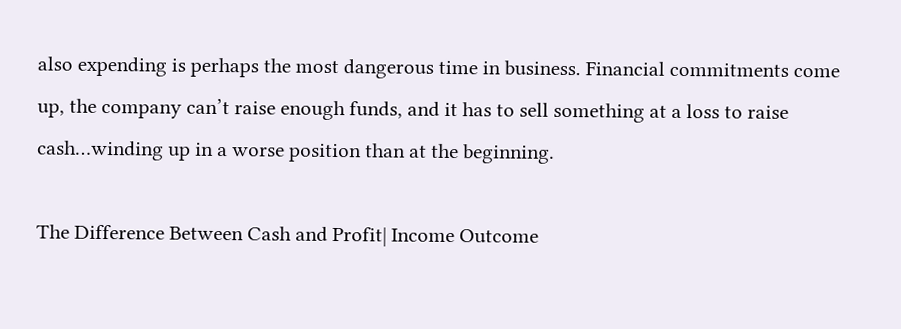also expending is perhaps the most dangerous time in business. Financial commitments come up, the company can’t raise enough funds, and it has to sell something at a loss to raise cash…winding up in a worse position than at the beginning.

The Difference Between Cash and Profit| Income Outcome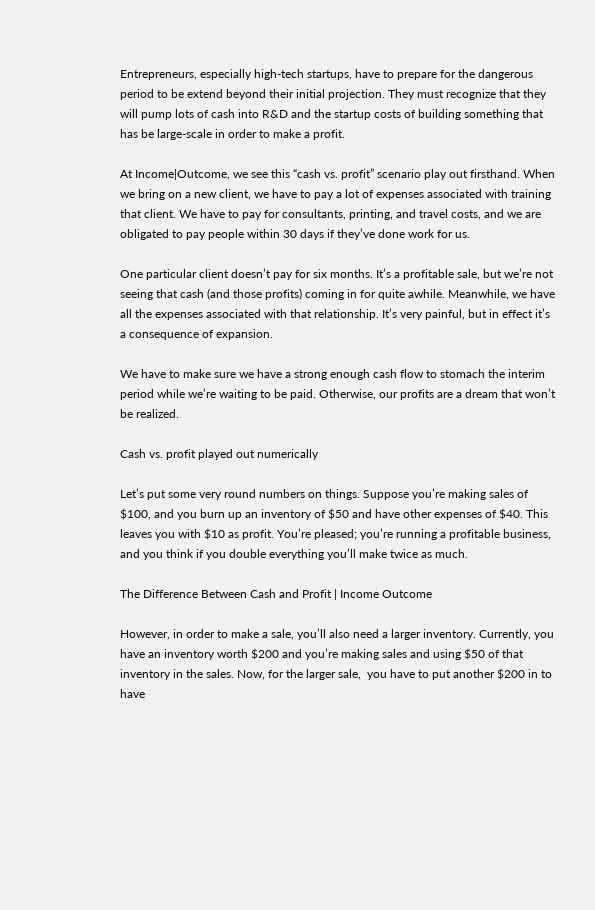Entrepreneurs, especially high-tech startups, have to prepare for the dangerous period to be extend beyond their initial projection. They must recognize that they will pump lots of cash into R&D and the startup costs of building something that has be large-scale in order to make a profit.

At Income|Outcome, we see this “cash vs. profit” scenario play out firsthand. When we bring on a new client, we have to pay a lot of expenses associated with training that client. We have to pay for consultants, printing, and travel costs, and we are obligated to pay people within 30 days if they’ve done work for us.

One particular client doesn’t pay for six months. It’s a profitable sale, but we’re not seeing that cash (and those profits) coming in for quite awhile. Meanwhile, we have all the expenses associated with that relationship. It’s very painful, but in effect it’s a consequence of expansion.

We have to make sure we have a strong enough cash flow to stomach the interim period while we’re waiting to be paid. Otherwise, our profits are a dream that won’t be realized.

Cash vs. profit played out numerically

Let’s put some very round numbers on things. Suppose you’re making sales of $100, and you burn up an inventory of $50 and have other expenses of $40. This leaves you with $10 as profit. You’re pleased; you’re running a profitable business, and you think if you double everything you’ll make twice as much.

The Difference Between Cash and Profit | Income Outcome

However, in order to make a sale, you’ll also need a larger inventory. Currently, you have an inventory worth $200 and you’re making sales and using $50 of that inventory in the sales. Now, for the larger sale,  you have to put another $200 in to have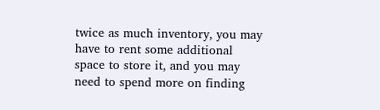twice as much inventory, you may have to rent some additional space to store it, and you may need to spend more on finding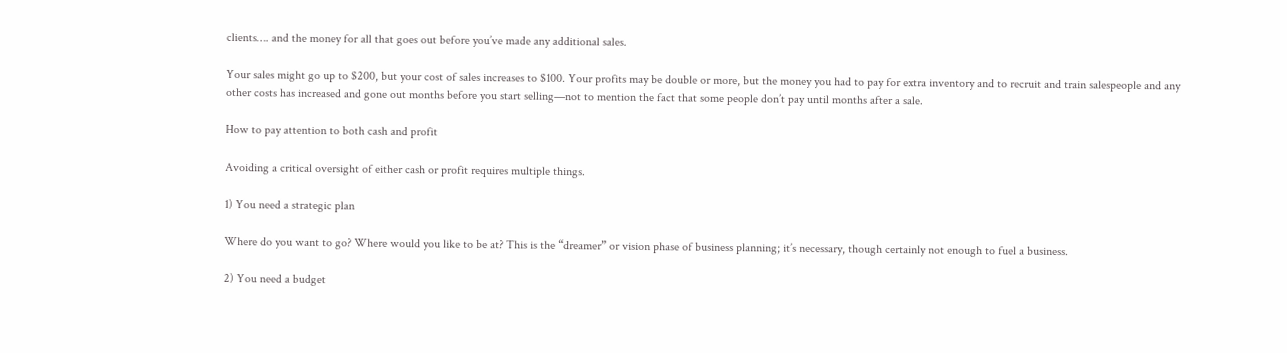clients…. and the money for all that goes out before you’ve made any additional sales.

Your sales might go up to $200, but your cost of sales increases to $100. Your profits may be double or more, but the money you had to pay for extra inventory and to recruit and train salespeople and any other costs has increased and gone out months before you start selling—not to mention the fact that some people don’t pay until months after a sale.

How to pay attention to both cash and profit

Avoiding a critical oversight of either cash or profit requires multiple things.

1) You need a strategic plan

Where do you want to go? Where would you like to be at? This is the “dreamer” or vision phase of business planning; it’s necessary, though certainly not enough to fuel a business.

2) You need a budget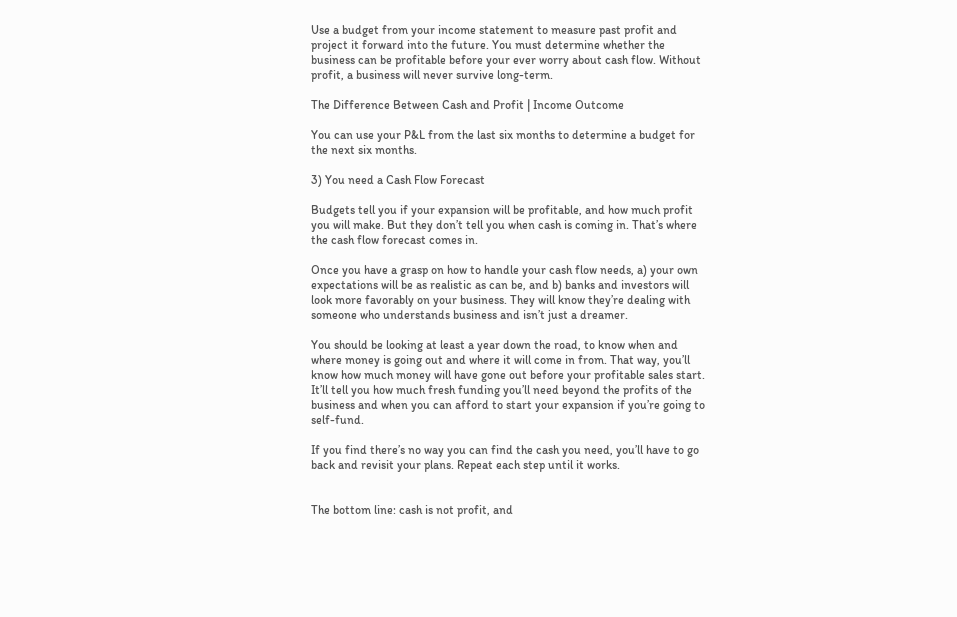Use a budget from your income statement to measure past profit and project it forward into the future. You must determine whether the business can be profitable before your ever worry about cash flow. Without profit, a business will never survive long-term.

The Difference Between Cash and Profit | Income Outcome

You can use your P&L from the last six months to determine a budget for the next six months.

3) You need a Cash Flow Forecast

Budgets tell you if your expansion will be profitable, and how much profit you will make. But they don’t tell you when cash is coming in. That’s where the cash flow forecast comes in.

Once you have a grasp on how to handle your cash flow needs, a) your own expectations will be as realistic as can be, and b) banks and investors will look more favorably on your business. They will know they’re dealing with someone who understands business and isn’t just a dreamer.

You should be looking at least a year down the road, to know when and where money is going out and where it will come in from. That way, you’ll know how much money will have gone out before your profitable sales start. It’ll tell you how much fresh funding you’ll need beyond the profits of the business and when you can afford to start your expansion if you’re going to self-fund.

If you find there’s no way you can find the cash you need, you’ll have to go back and revisit your plans. Repeat each step until it works.


The bottom line: cash is not profit, and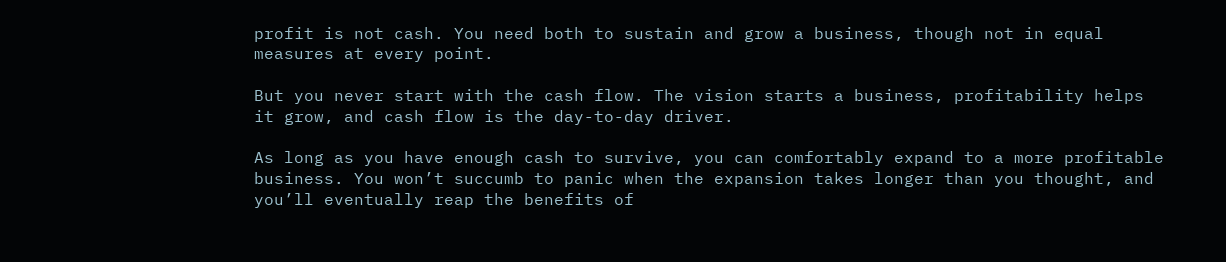profit is not cash. You need both to sustain and grow a business, though not in equal measures at every point.

But you never start with the cash flow. The vision starts a business, profitability helps it grow, and cash flow is the day-to-day driver.

As long as you have enough cash to survive, you can comfortably expand to a more profitable business. You won’t succumb to panic when the expansion takes longer than you thought, and you’ll eventually reap the benefits of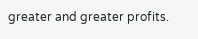greater and greater profits.